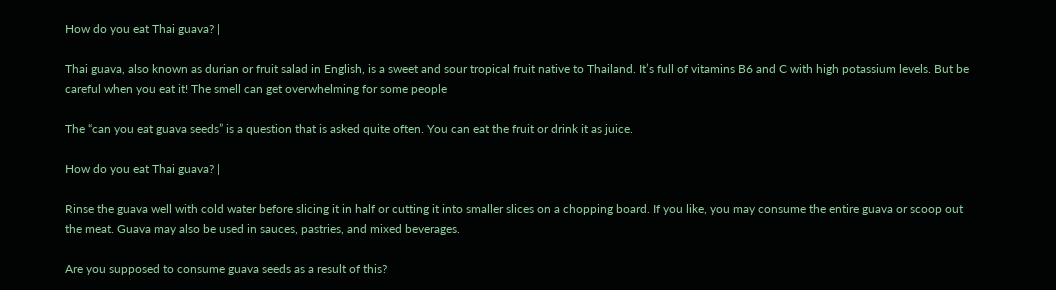How do you eat Thai guava? |

Thai guava, also known as durian or fruit salad in English, is a sweet and sour tropical fruit native to Thailand. It’s full of vitamins B6 and C with high potassium levels. But be careful when you eat it! The smell can get overwhelming for some people

The “can you eat guava seeds” is a question that is asked quite often. You can eat the fruit or drink it as juice.

How do you eat Thai guava? |

Rinse the guava well with cold water before slicing it in half or cutting it into smaller slices on a chopping board. If you like, you may consume the entire guava or scoop out the meat. Guava may also be used in sauces, pastries, and mixed beverages.

Are you supposed to consume guava seeds as a result of this?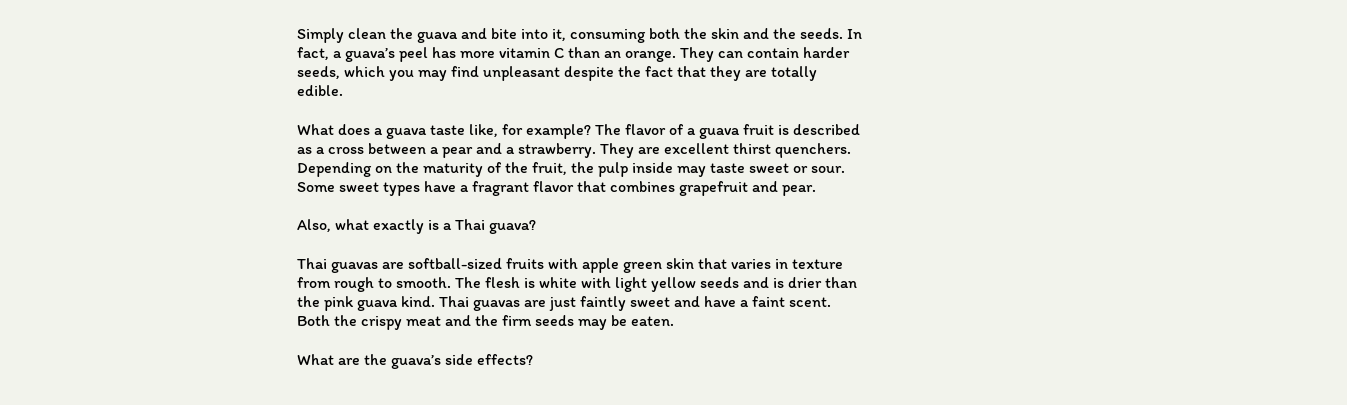Simply clean the guava and bite into it, consuming both the skin and the seeds. In fact, a guava’s peel has more vitamin C than an orange. They can contain harder seeds, which you may find unpleasant despite the fact that they are totally edible.

What does a guava taste like, for example? The flavor of a guava fruit is described as a cross between a pear and a strawberry. They are excellent thirst quenchers. Depending on the maturity of the fruit, the pulp inside may taste sweet or sour. Some sweet types have a fragrant flavor that combines grapefruit and pear.

Also, what exactly is a Thai guava?

Thai guavas are softball-sized fruits with apple green skin that varies in texture from rough to smooth. The flesh is white with light yellow seeds and is drier than the pink guava kind. Thai guavas are just faintly sweet and have a faint scent. Both the crispy meat and the firm seeds may be eaten.

What are the guava’s side effects?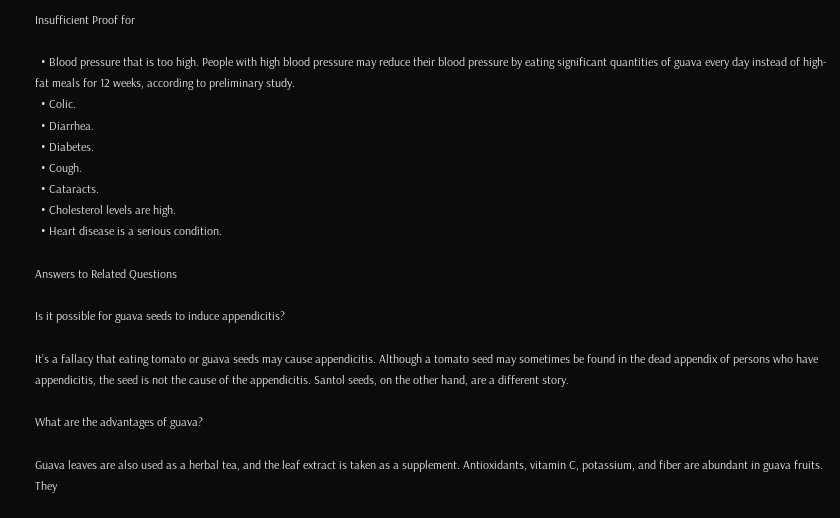Insufficient Proof for

  • Blood pressure that is too high. People with high blood pressure may reduce their blood pressure by eating significant quantities of guava every day instead of high-fat meals for 12 weeks, according to preliminary study.
  • Colic.
  • Diarrhea.
  • Diabetes.
  • Cough.
  • Cataracts.
  • Cholesterol levels are high.
  • Heart disease is a serious condition.

Answers to Related Questions

Is it possible for guava seeds to induce appendicitis?

It’s a fallacy that eating tomato or guava seeds may cause appendicitis. Although a tomato seed may sometimes be found in the dead appendix of persons who have appendicitis, the seed is not the cause of the appendicitis. Santol seeds, on the other hand, are a different story.

What are the advantages of guava?

Guava leaves are also used as a herbal tea, and the leaf extract is taken as a supplement. Antioxidants, vitamin C, potassium, and fiber are abundant in guava fruits. They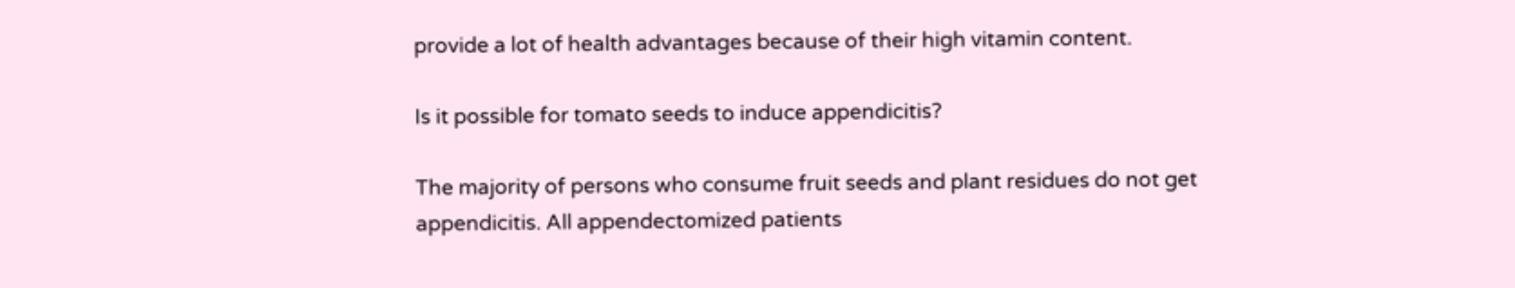provide a lot of health advantages because of their high vitamin content.

Is it possible for tomato seeds to induce appendicitis?

The majority of persons who consume fruit seeds and plant residues do not get appendicitis. All appendectomized patients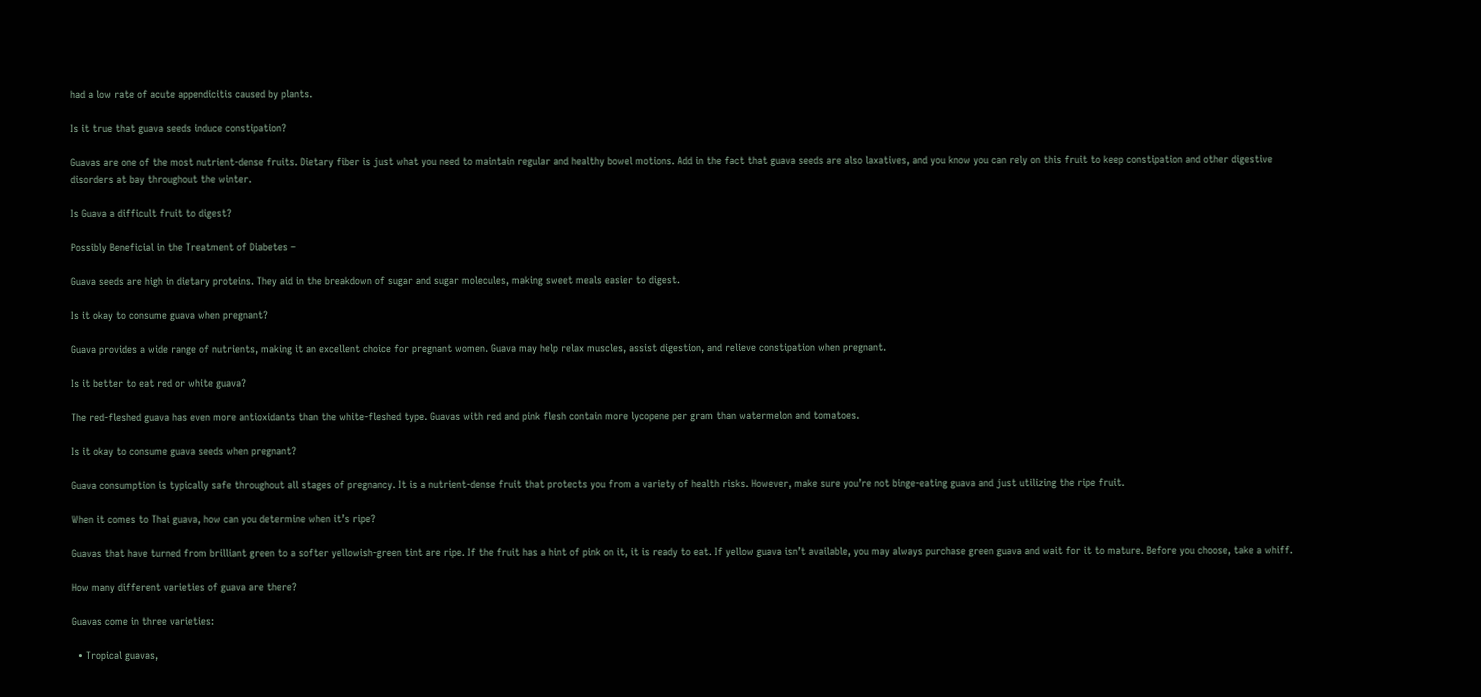had a low rate of acute appendicitis caused by plants.

Is it true that guava seeds induce constipation?

Guavas are one of the most nutrient-dense fruits. Dietary fiber is just what you need to maintain regular and healthy bowel motions. Add in the fact that guava seeds are also laxatives, and you know you can rely on this fruit to keep constipation and other digestive disorders at bay throughout the winter.

Is Guava a difficult fruit to digest?

Possibly Beneficial in the Treatment of Diabetes –

Guava seeds are high in dietary proteins. They aid in the breakdown of sugar and sugar molecules, making sweet meals easier to digest.

Is it okay to consume guava when pregnant?

Guava provides a wide range of nutrients, making it an excellent choice for pregnant women. Guava may help relax muscles, assist digestion, and relieve constipation when pregnant.

Is it better to eat red or white guava?

The red-fleshed guava has even more antioxidants than the white-fleshed type. Guavas with red and pink flesh contain more lycopene per gram than watermelon and tomatoes.

Is it okay to consume guava seeds when pregnant?

Guava consumption is typically safe throughout all stages of pregnancy. It is a nutrient-dense fruit that protects you from a variety of health risks. However, make sure you’re not binge-eating guava and just utilizing the ripe fruit.

When it comes to Thai guava, how can you determine when it’s ripe?

Guavas that have turned from brilliant green to a softer yellowish-green tint are ripe. If the fruit has a hint of pink on it, it is ready to eat. If yellow guava isn’t available, you may always purchase green guava and wait for it to mature. Before you choose, take a whiff.

How many different varieties of guava are there?

Guavas come in three varieties:

  • Tropical guavas,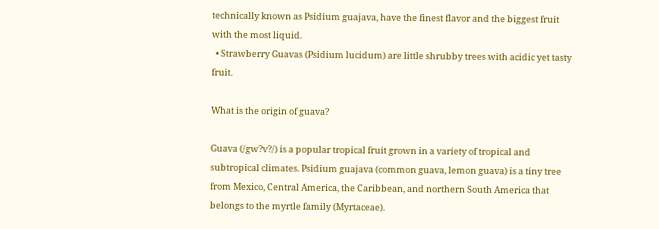technically known as Psidium guajava, have the finest flavor and the biggest fruit with the most liquid.
  • Strawberry Guavas (Psidium lucidum) are little shrubby trees with acidic yet tasty fruit.

What is the origin of guava?

Guava (/gw?v?/) is a popular tropical fruit grown in a variety of tropical and subtropical climates. Psidium guajava (common guava, lemon guava) is a tiny tree from Mexico, Central America, the Caribbean, and northern South America that belongs to the myrtle family (Myrtaceae).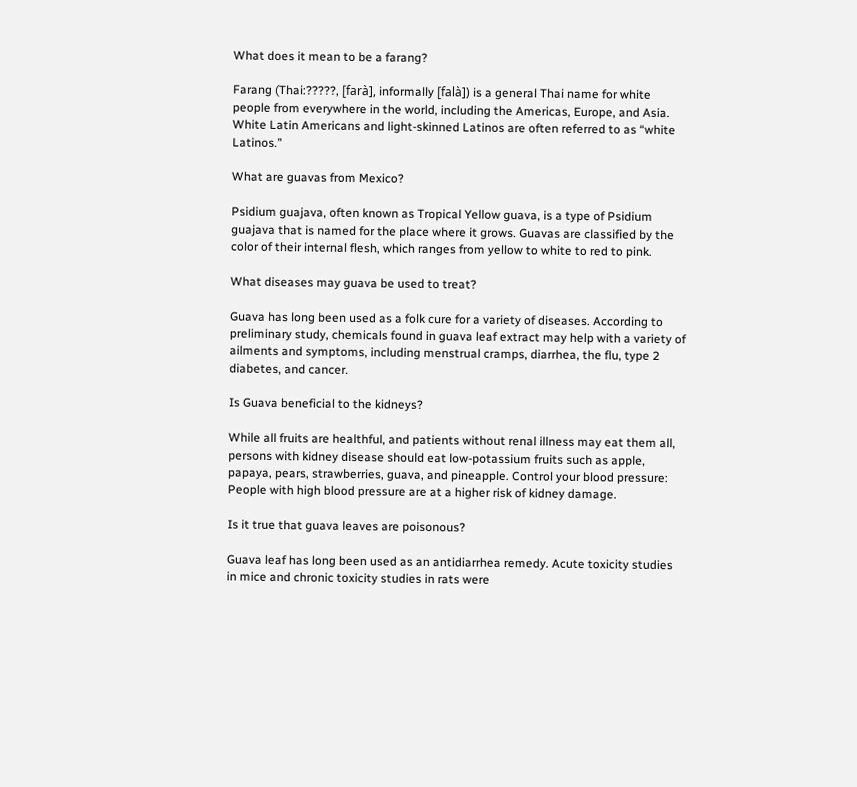What does it mean to be a farang?

Farang (Thai:?????, [farà], informally [falà]) is a general Thai name for white people from everywhere in the world, including the Americas, Europe, and Asia. White Latin Americans and light-skinned Latinos are often referred to as “white Latinos.”

What are guavas from Mexico?

Psidium guajava, often known as Tropical Yellow guava, is a type of Psidium guajava that is named for the place where it grows. Guavas are classified by the color of their internal flesh, which ranges from yellow to white to red to pink.

What diseases may guava be used to treat?

Guava has long been used as a folk cure for a variety of diseases. According to preliminary study, chemicals found in guava leaf extract may help with a variety of ailments and symptoms, including menstrual cramps, diarrhea, the flu, type 2 diabetes, and cancer.

Is Guava beneficial to the kidneys?

While all fruits are healthful, and patients without renal illness may eat them all, persons with kidney disease should eat low-potassium fruits such as apple, papaya, pears, strawberries, guava, and pineapple. Control your blood pressure: People with high blood pressure are at a higher risk of kidney damage.

Is it true that guava leaves are poisonous?

Guava leaf has long been used as an antidiarrhea remedy. Acute toxicity studies in mice and chronic toxicity studies in rats were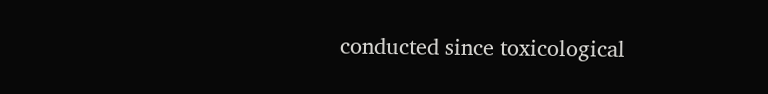conducted since toxicological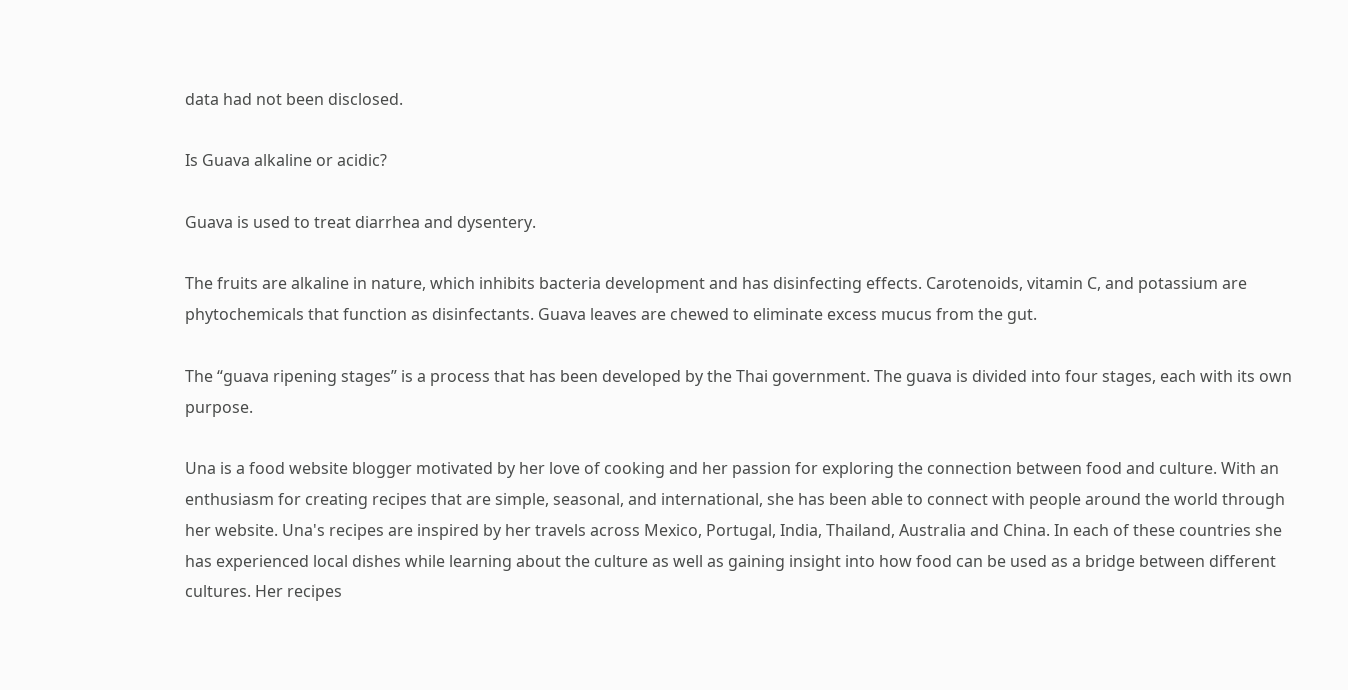data had not been disclosed.

Is Guava alkaline or acidic?

Guava is used to treat diarrhea and dysentery.

The fruits are alkaline in nature, which inhibits bacteria development and has disinfecting effects. Carotenoids, vitamin C, and potassium are phytochemicals that function as disinfectants. Guava leaves are chewed to eliminate excess mucus from the gut.

The “guava ripening stages” is a process that has been developed by the Thai government. The guava is divided into four stages, each with its own purpose.

Una is a food website blogger motivated by her love of cooking and her passion for exploring the connection between food and culture. With an enthusiasm for creating recipes that are simple, seasonal, and international, she has been able to connect with people around the world through her website. Una's recipes are inspired by her travels across Mexico, Portugal, India, Thailand, Australia and China. In each of these countries she has experienced local dishes while learning about the culture as well as gaining insight into how food can be used as a bridge between different cultures. Her recipes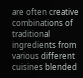are often creative combinations of traditional ingredients from various different cuisines blended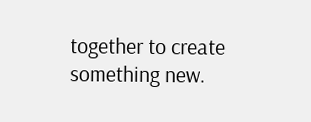together to create something new.